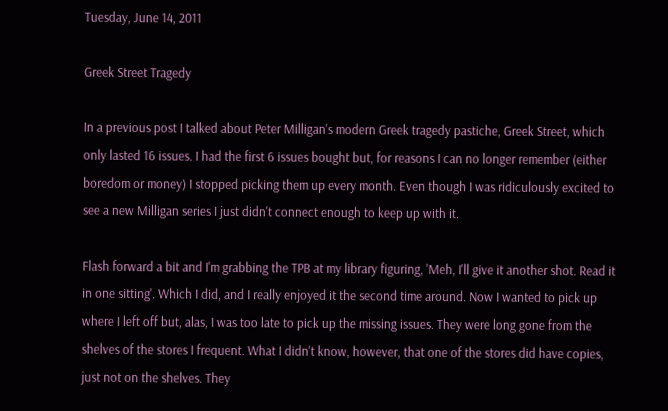Tuesday, June 14, 2011

Greek Street Tragedy

In a previous post I talked about Peter Milligan's modern Greek tragedy pastiche, Greek Street, which only lasted 16 issues. I had the first 6 issues bought but, for reasons I can no longer remember (either boredom or money) I stopped picking them up every month. Even though I was ridiculously excited to see a new Milligan series I just didn't connect enough to keep up with it.

Flash forward a bit and I'm grabbing the TPB at my library figuring, 'Meh, I'll give it another shot. Read it in one sitting'. Which I did, and I really enjoyed it the second time around. Now I wanted to pick up where I left off but, alas, I was too late to pick up the missing issues. They were long gone from the shelves of the stores I frequent. What I didn't know, however, that one of the stores did have copies, just not on the shelves. They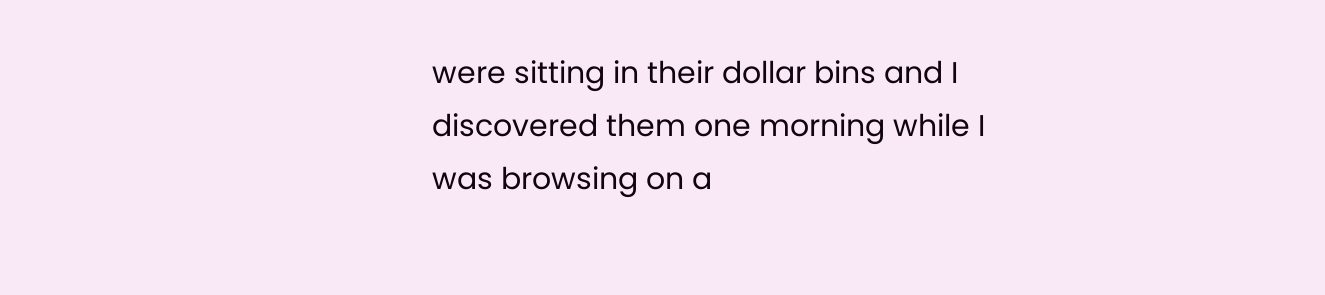were sitting in their dollar bins and I discovered them one morning while I was browsing on a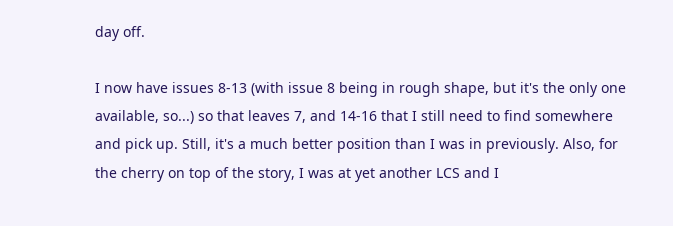day off.

I now have issues 8-13 (with issue 8 being in rough shape, but it's the only one available, so...) so that leaves 7, and 14-16 that I still need to find somewhere and pick up. Still, it's a much better position than I was in previously. Also, for the cherry on top of the story, I was at yet another LCS and I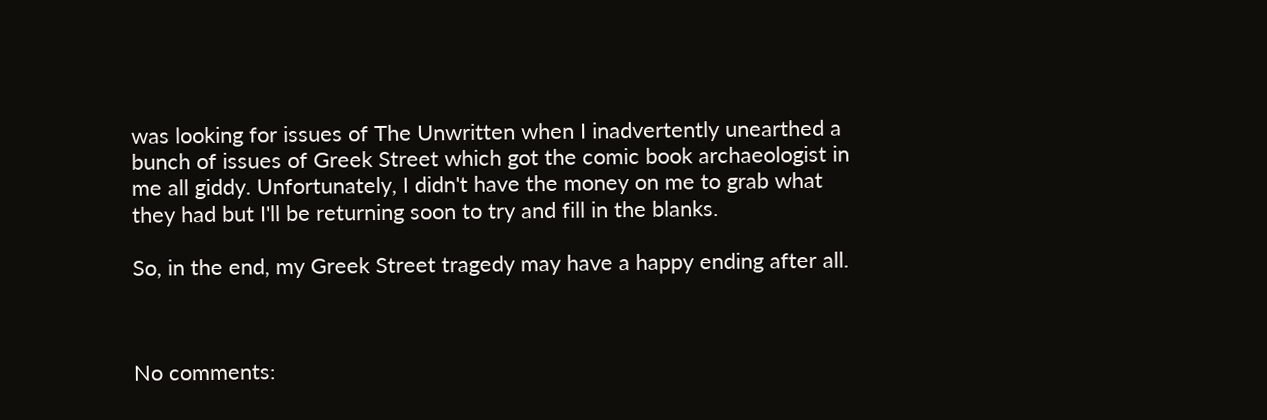was looking for issues of The Unwritten when I inadvertently unearthed a bunch of issues of Greek Street which got the comic book archaeologist in me all giddy. Unfortunately, I didn't have the money on me to grab what they had but I'll be returning soon to try and fill in the blanks.

So, in the end, my Greek Street tragedy may have a happy ending after all.



No comments: